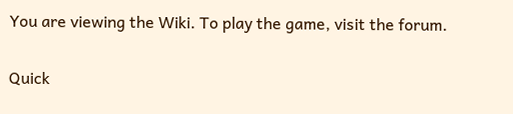You are viewing the Wiki. To play the game, visit the forum.

Quick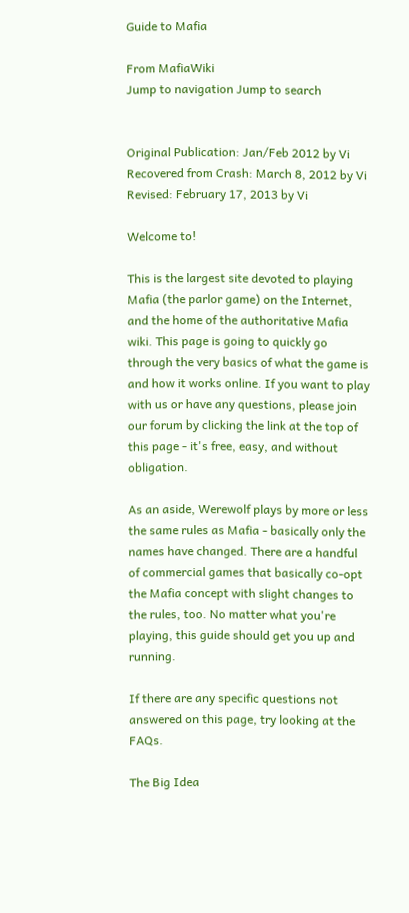Guide to Mafia

From MafiaWiki
Jump to navigation Jump to search


Original Publication: Jan/Feb 2012 by Vi
Recovered from Crash: March 8, 2012 by Vi
Revised: February 17, 2013 by Vi

Welcome to!

This is the largest site devoted to playing Mafia (the parlor game) on the Internet, and the home of the authoritative Mafia wiki. This page is going to quickly go through the very basics of what the game is and how it works online. If you want to play with us or have any questions, please join our forum by clicking the link at the top of this page - it's free, easy, and without obligation.

As an aside, Werewolf plays by more or less the same rules as Mafia - basically only the names have changed. There are a handful of commercial games that basically co-opt the Mafia concept with slight changes to the rules, too. No matter what you're playing, this guide should get you up and running.

If there are any specific questions not answered on this page, try looking at the FAQs.

The Big Idea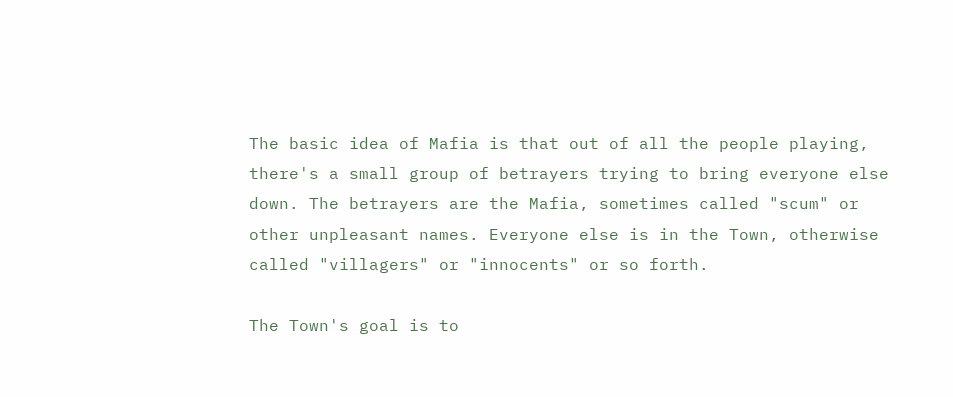The basic idea of Mafia is that out of all the people playing, there's a small group of betrayers trying to bring everyone else down. The betrayers are the Mafia, sometimes called "scum" or other unpleasant names. Everyone else is in the Town, otherwise called "villagers" or "innocents" or so forth.

The Town's goal is to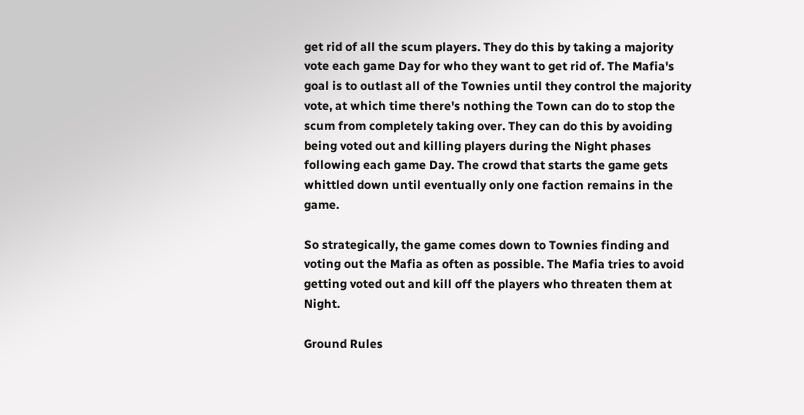get rid of all the scum players. They do this by taking a majority vote each game Day for who they want to get rid of. The Mafia's goal is to outlast all of the Townies until they control the majority vote, at which time there's nothing the Town can do to stop the scum from completely taking over. They can do this by avoiding being voted out and killing players during the Night phases following each game Day. The crowd that starts the game gets whittled down until eventually only one faction remains in the game.

So strategically, the game comes down to Townies finding and voting out the Mafia as often as possible. The Mafia tries to avoid getting voted out and kill off the players who threaten them at Night.

Ground Rules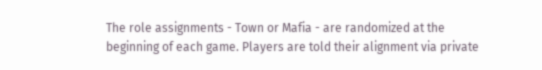The role assignments - Town or Mafia - are randomized at the beginning of each game. Players are told their alignment via private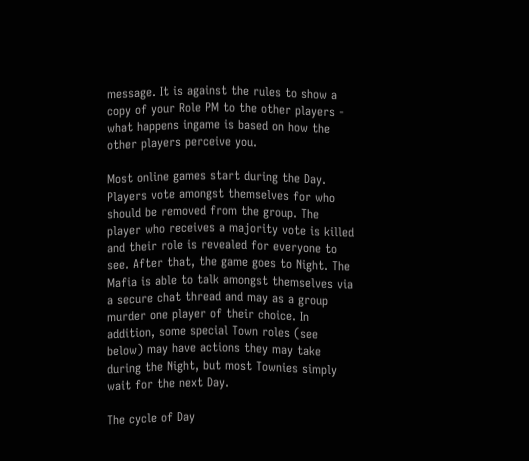message. It is against the rules to show a copy of your Role PM to the other players - what happens ingame is based on how the other players perceive you.

Most online games start during the Day. Players vote amongst themselves for who should be removed from the group. The player who receives a majority vote is killed and their role is revealed for everyone to see. After that, the game goes to Night. The Mafia is able to talk amongst themselves via a secure chat thread and may as a group murder one player of their choice. In addition, some special Town roles (see below) may have actions they may take during the Night, but most Townies simply wait for the next Day.

The cycle of Day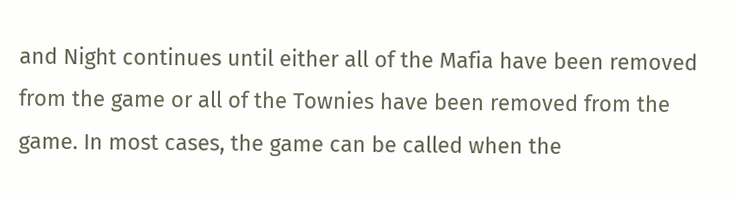and Night continues until either all of the Mafia have been removed from the game or all of the Townies have been removed from the game. In most cases, the game can be called when the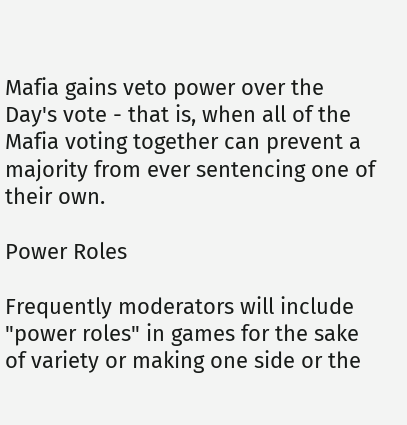Mafia gains veto power over the Day's vote - that is, when all of the Mafia voting together can prevent a majority from ever sentencing one of their own.

Power Roles

Frequently moderators will include "power roles" in games for the sake of variety or making one side or the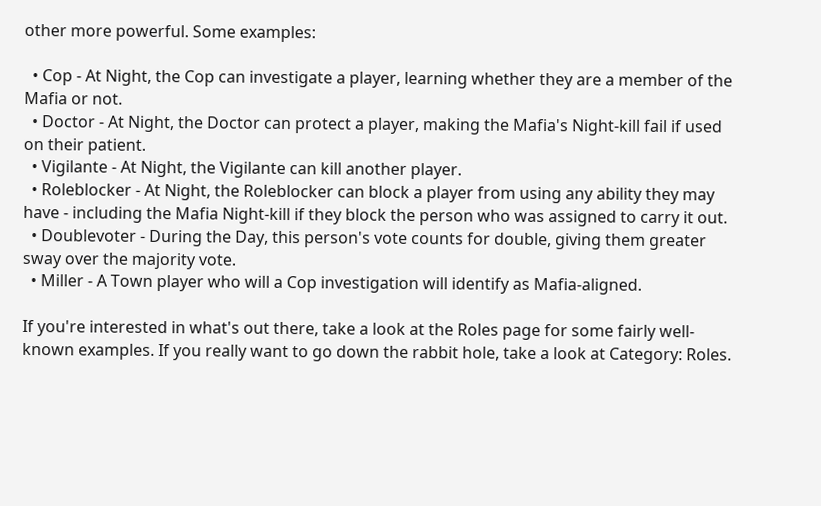other more powerful. Some examples:

  • Cop - At Night, the Cop can investigate a player, learning whether they are a member of the Mafia or not.
  • Doctor - At Night, the Doctor can protect a player, making the Mafia's Night-kill fail if used on their patient.
  • Vigilante - At Night, the Vigilante can kill another player.
  • Roleblocker - At Night, the Roleblocker can block a player from using any ability they may have - including the Mafia Night-kill if they block the person who was assigned to carry it out.
  • Doublevoter - During the Day, this person's vote counts for double, giving them greater sway over the majority vote.
  • Miller - A Town player who will a Cop investigation will identify as Mafia-aligned.

If you're interested in what's out there, take a look at the Roles page for some fairly well-known examples. If you really want to go down the rabbit hole, take a look at Category: Roles.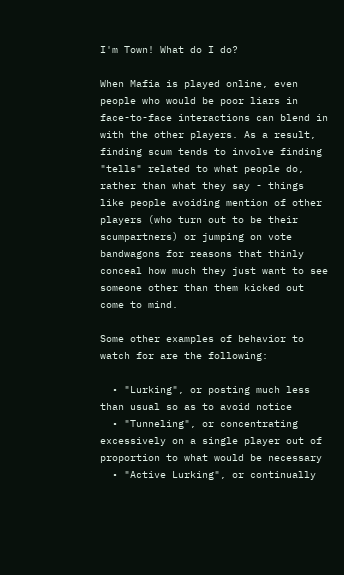I'm Town! What do I do?

When Mafia is played online, even people who would be poor liars in face-to-face interactions can blend in with the other players. As a result, finding scum tends to involve finding "tells" related to what people do, rather than what they say - things like people avoiding mention of other players (who turn out to be their scumpartners) or jumping on vote bandwagons for reasons that thinly conceal how much they just want to see someone other than them kicked out come to mind.

Some other examples of behavior to watch for are the following:

  • "Lurking", or posting much less than usual so as to avoid notice
  • "Tunneling", or concentrating excessively on a single player out of proportion to what would be necessary
  • "Active Lurking", or continually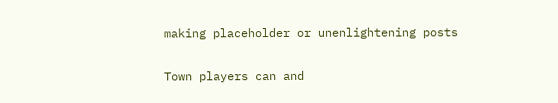making placeholder or unenlightening posts

Town players can and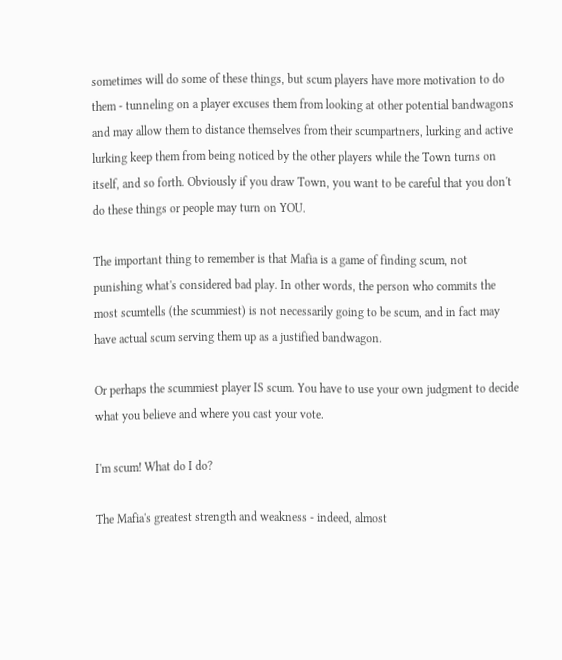sometimes will do some of these things, but scum players have more motivation to do them - tunneling on a player excuses them from looking at other potential bandwagons and may allow them to distance themselves from their scumpartners, lurking and active lurking keep them from being noticed by the other players while the Town turns on itself, and so forth. Obviously if you draw Town, you want to be careful that you don't do these things or people may turn on YOU.

The important thing to remember is that Mafia is a game of finding scum, not punishing what's considered bad play. In other words, the person who commits the most scumtells (the scummiest) is not necessarily going to be scum, and in fact may have actual scum serving them up as a justified bandwagon.

Or perhaps the scummiest player IS scum. You have to use your own judgment to decide what you believe and where you cast your vote.

I'm scum! What do I do?

The Mafia's greatest strength and weakness - indeed, almost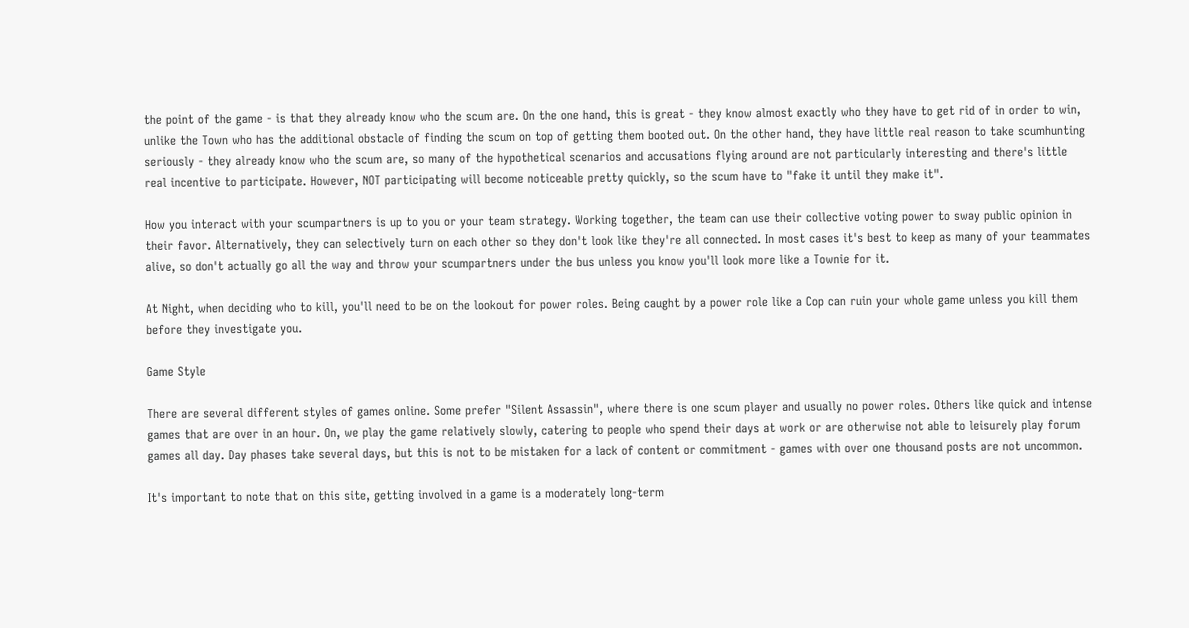the point of the game - is that they already know who the scum are. On the one hand, this is great - they know almost exactly who they have to get rid of in order to win, unlike the Town who has the additional obstacle of finding the scum on top of getting them booted out. On the other hand, they have little real reason to take scumhunting seriously - they already know who the scum are, so many of the hypothetical scenarios and accusations flying around are not particularly interesting and there's little real incentive to participate. However, NOT participating will become noticeable pretty quickly, so the scum have to "fake it until they make it".

How you interact with your scumpartners is up to you or your team strategy. Working together, the team can use their collective voting power to sway public opinion in their favor. Alternatively, they can selectively turn on each other so they don't look like they're all connected. In most cases it's best to keep as many of your teammates alive, so don't actually go all the way and throw your scumpartners under the bus unless you know you'll look more like a Townie for it.

At Night, when deciding who to kill, you'll need to be on the lookout for power roles. Being caught by a power role like a Cop can ruin your whole game unless you kill them before they investigate you.

Game Style

There are several different styles of games online. Some prefer "Silent Assassin", where there is one scum player and usually no power roles. Others like quick and intense games that are over in an hour. On, we play the game relatively slowly, catering to people who spend their days at work or are otherwise not able to leisurely play forum games all day. Day phases take several days, but this is not to be mistaken for a lack of content or commitment - games with over one thousand posts are not uncommon.

It's important to note that on this site, getting involved in a game is a moderately long-term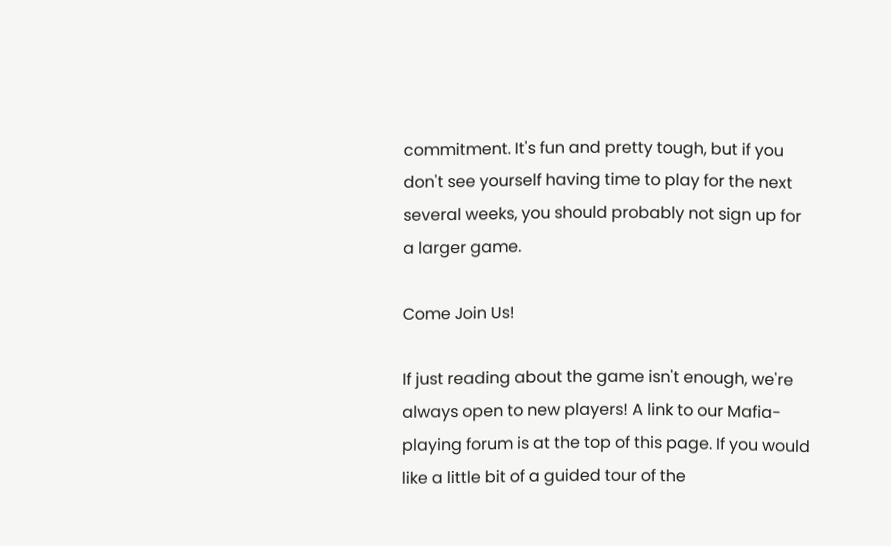commitment. It's fun and pretty tough, but if you don't see yourself having time to play for the next several weeks, you should probably not sign up for a larger game.

Come Join Us!

If just reading about the game isn't enough, we're always open to new players! A link to our Mafia-playing forum is at the top of this page. If you would like a little bit of a guided tour of the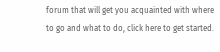forum that will get you acquainted with where to go and what to do, click here to get started.